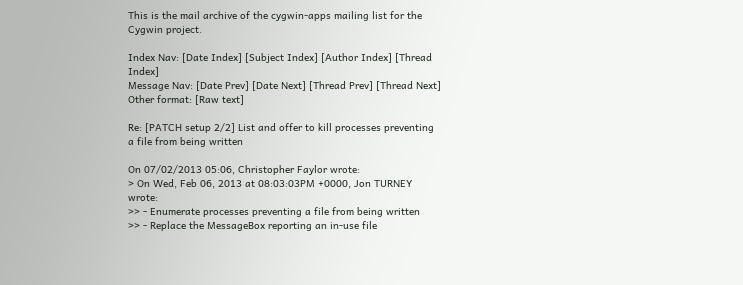This is the mail archive of the cygwin-apps mailing list for the Cygwin project.

Index Nav: [Date Index] [Subject Index] [Author Index] [Thread Index]
Message Nav: [Date Prev] [Date Next] [Thread Prev] [Thread Next]
Other format: [Raw text]

Re: [PATCH setup 2/2] List and offer to kill processes preventing a file from being written

On 07/02/2013 05:06, Christopher Faylor wrote:
> On Wed, Feb 06, 2013 at 08:03:03PM +0000, Jon TURNEY wrote:
>> - Enumerate processes preventing a file from being written
>> - Replace the MessageBox reporting an in-use file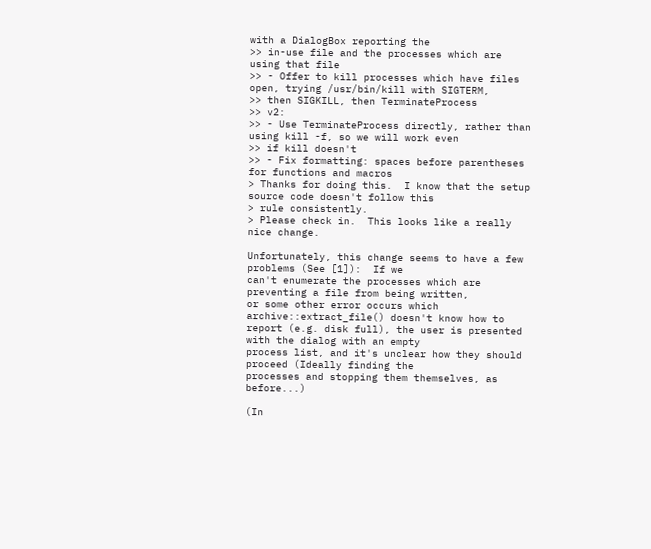with a DialogBox reporting the
>> in-use file and the processes which are using that file
>> - Offer to kill processes which have files open, trying /usr/bin/kill with SIGTERM,
>> then SIGKILL, then TerminateProcess
>> v2:
>> - Use TerminateProcess directly, rather than using kill -f, so we will work even
>> if kill doesn't
>> - Fix formatting: spaces before parentheses for functions and macros
> Thanks for doing this.  I know that the setup source code doesn't follow this
> rule consistently.
> Please check in.  This looks like a really nice change.

Unfortunately, this change seems to have a few problems (See [1]):  If we
can't enumerate the processes which are preventing a file from being written,
or some other error occurs which archive::extract_file() doesn't know how to
report (e.g. disk full), the user is presented with the dialog with an empty
process list, and it's unclear how they should proceed (Ideally finding the
processes and stopping them themselves, as before...)

(In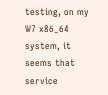testing, on my W7 x86_64 system, it seems that service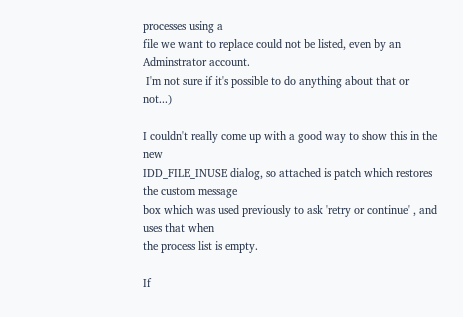processes using a
file we want to replace could not be listed, even by an Adminstrator account.
 I'm not sure if it's possible to do anything about that or not...)

I couldn't really come up with a good way to show this in the new
IDD_FILE_INUSE dialog, so attached is patch which restores the custom message
box which was used previously to ask 'retry or continue' , and uses that when
the process list is empty.

If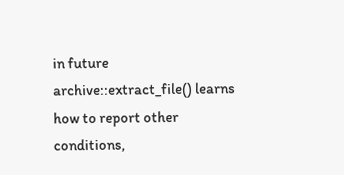in future archive::extract_file() learns how to report other conditions,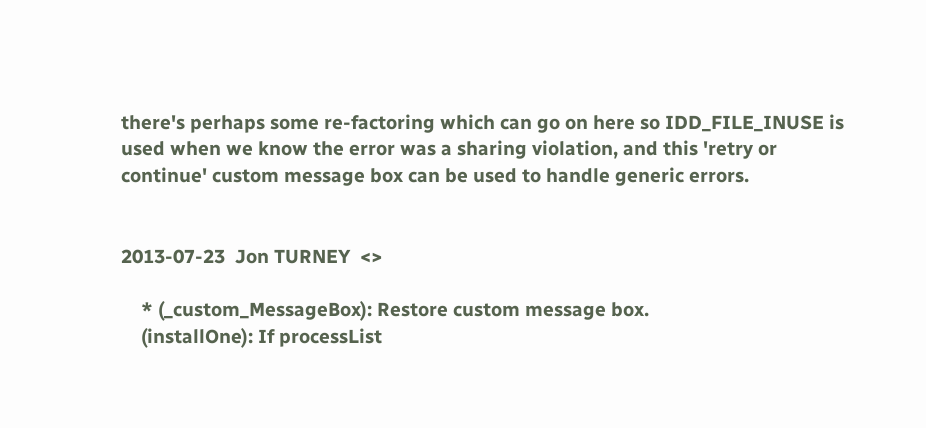there's perhaps some re-factoring which can go on here so IDD_FILE_INUSE is
used when we know the error was a sharing violation, and this 'retry or
continue' custom message box can be used to handle generic errors.


2013-07-23  Jon TURNEY  <>

    * (_custom_MessageBox): Restore custom message box.
    (installOne): If processList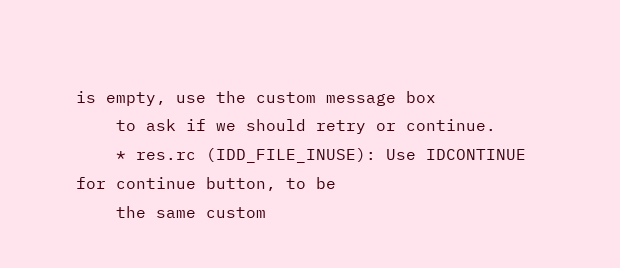is empty, use the custom message box
    to ask if we should retry or continue.
    * res.rc (IDD_FILE_INUSE): Use IDCONTINUE for continue button, to be
    the same custom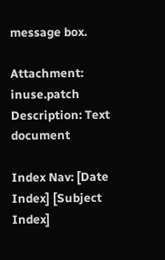message box.

Attachment: inuse.patch
Description: Text document

Index Nav: [Date Index] [Subject Index]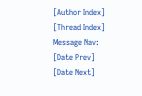[Author Index] [Thread Index]
Message Nav: [Date Prev] [Date Next]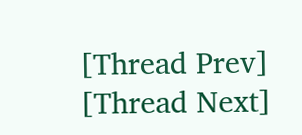[Thread Prev] [Thread Next]